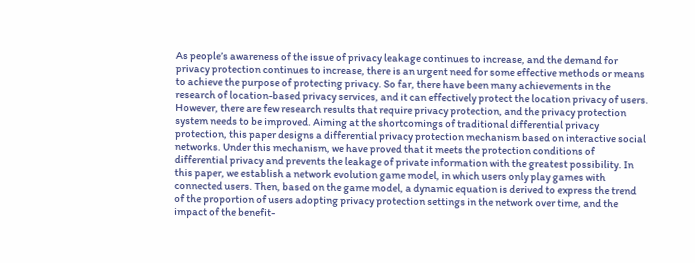As people’s awareness of the issue of privacy leakage continues to increase, and the demand for privacy protection continues to increase, there is an urgent need for some effective methods or means to achieve the purpose of protecting privacy. So far, there have been many achievements in the research of location-based privacy services, and it can effectively protect the location privacy of users. However, there are few research results that require privacy protection, and the privacy protection system needs to be improved. Aiming at the shortcomings of traditional differential privacy protection, this paper designs a differential privacy protection mechanism based on interactive social networks. Under this mechanism, we have proved that it meets the protection conditions of differential privacy and prevents the leakage of private information with the greatest possibility. In this paper, we establish a network evolution game model, in which users only play games with connected users. Then, based on the game model, a dynamic equation is derived to express the trend of the proportion of users adopting privacy protection settings in the network over time, and the impact of the benefit-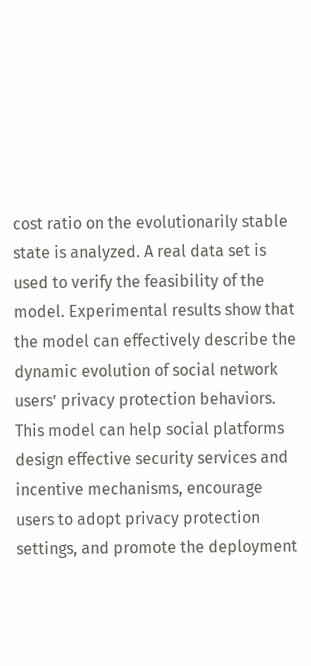cost ratio on the evolutionarily stable state is analyzed. A real data set is used to verify the feasibility of the model. Experimental results show that the model can effectively describe the dynamic evolution of social network users’ privacy protection behaviors. This model can help social platforms design effective security services and incentive mechanisms, encourage users to adopt privacy protection settings, and promote the deployment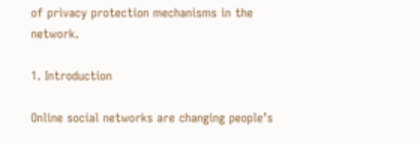of privacy protection mechanisms in the network.

1. Introduction

Online social networks are changing people’s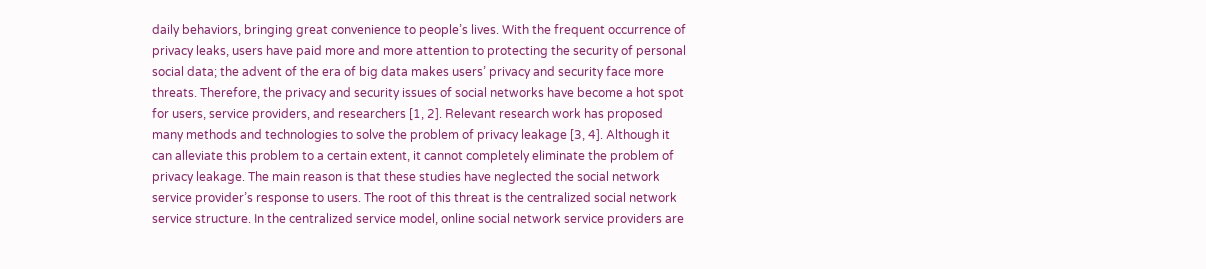daily behaviors, bringing great convenience to people’s lives. With the frequent occurrence of privacy leaks, users have paid more and more attention to protecting the security of personal social data; the advent of the era of big data makes users’ privacy and security face more threats. Therefore, the privacy and security issues of social networks have become a hot spot for users, service providers, and researchers [1, 2]. Relevant research work has proposed many methods and technologies to solve the problem of privacy leakage [3, 4]. Although it can alleviate this problem to a certain extent, it cannot completely eliminate the problem of privacy leakage. The main reason is that these studies have neglected the social network service provider’s response to users. The root of this threat is the centralized social network service structure. In the centralized service model, online social network service providers are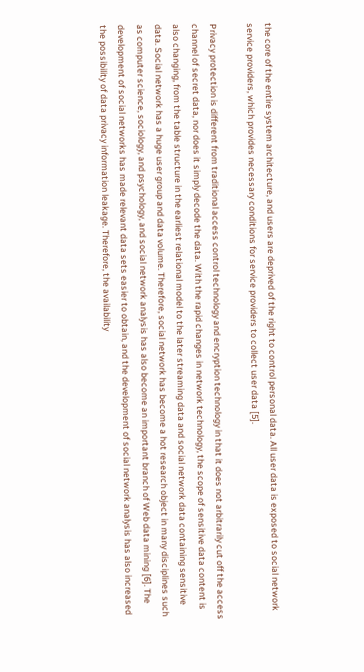the core of the entire system architecture, and users are deprived of the right to control personal data. All user data is exposed to social network service providers, which provides necessary conditions for service providers to collect user data [5].

Privacy protection is different from traditional access control technology and encryption technology in that it does not arbitrarily cut off the access channel of secret data, nor does it simply decode the data. With the rapid changes in network technology, the scope of sensitive data content is also changing, from the table structure in the earliest relational model to the later streaming data and social network data containing sensitive data. Social network has a huge user group and data volume. Therefore, social network has become a hot research object in many disciplines such as computer science, sociology, and psychology, and social network analysis has also become an important branch of Web data mining [6]. The development of social networks has made relevant data sets easier to obtain, and the development of social network analysis has also increased the possibility of data privacy information leakage. Therefore, the availability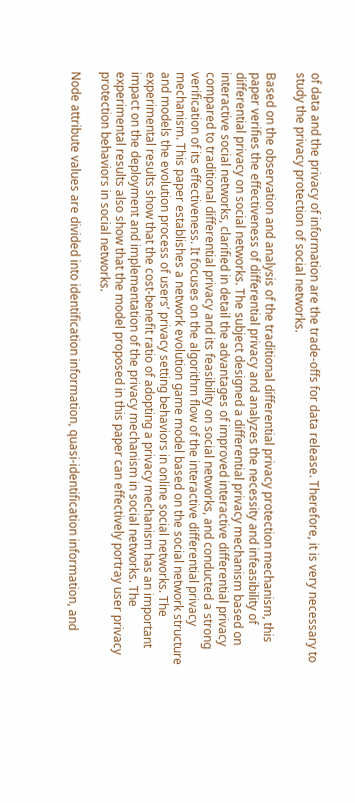of data and the privacy of information are the trade-offs for data release. Therefore, it is very necessary to study the privacy protection of social networks.

Based on the observation and analysis of the traditional differential privacy protection mechanism, this paper verifies the effectiveness of differential privacy and analyzes the necessity and infeasibility of differential privacy on social networks. The subject designed a differential privacy mechanism based on interactive social networks, clarified in detail the advantages of improved interactive differential privacy compared to traditional differential privacy and its feasibility on social networks, and conducted a strong verification of its effectiveness. It focuses on the algorithm flow of the interactive differential privacy mechanism. This paper establishes a network evolution game model based on the social network structure and models the evolution process of users’ privacy setting behaviors in online social networks. The experimental results show that the cost-benefit ratio of adopting a privacy mechanism has an important impact on the deployment and implementation of the privacy mechanism in social networks. The experimental results also show that the model proposed in this paper can effectively portray user privacy protection behaviors in social networks.

Node attribute values are divided into identification information, quasi-identification information, and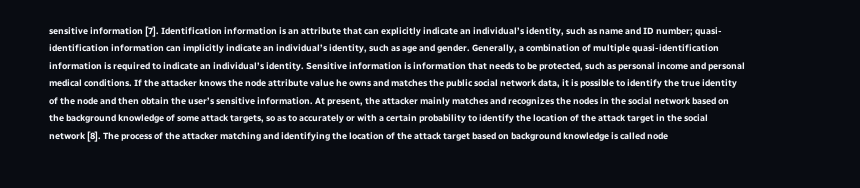sensitive information [7]. Identification information is an attribute that can explicitly indicate an individual’s identity, such as name and ID number; quasi-identification information can implicitly indicate an individual’s identity, such as age and gender. Generally, a combination of multiple quasi-identification information is required to indicate an individual’s identity. Sensitive information is information that needs to be protected, such as personal income and personal medical conditions. If the attacker knows the node attribute value he owns and matches the public social network data, it is possible to identify the true identity of the node and then obtain the user’s sensitive information. At present, the attacker mainly matches and recognizes the nodes in the social network based on the background knowledge of some attack targets, so as to accurately or with a certain probability to identify the location of the attack target in the social network [8]. The process of the attacker matching and identifying the location of the attack target based on background knowledge is called node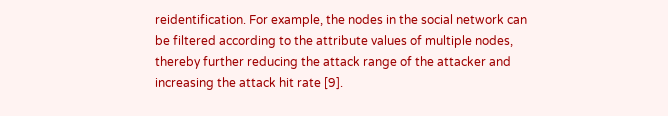reidentification. For example, the nodes in the social network can be filtered according to the attribute values of multiple nodes, thereby further reducing the attack range of the attacker and increasing the attack hit rate [9].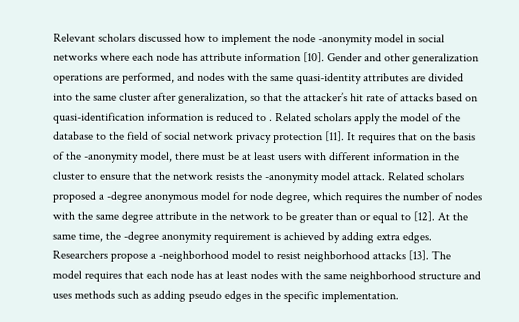Relevant scholars discussed how to implement the node -anonymity model in social networks where each node has attribute information [10]. Gender and other generalization operations are performed, and nodes with the same quasi-identity attributes are divided into the same cluster after generalization, so that the attacker’s hit rate of attacks based on quasi-identification information is reduced to . Related scholars apply the model of the database to the field of social network privacy protection [11]. It requires that on the basis of the -anonymity model, there must be at least users with different information in the cluster to ensure that the network resists the -anonymity model attack. Related scholars proposed a -degree anonymous model for node degree, which requires the number of nodes with the same degree attribute in the network to be greater than or equal to [12]. At the same time, the -degree anonymity requirement is achieved by adding extra edges. Researchers propose a -neighborhood model to resist neighborhood attacks [13]. The model requires that each node has at least nodes with the same neighborhood structure and uses methods such as adding pseudo edges in the specific implementation.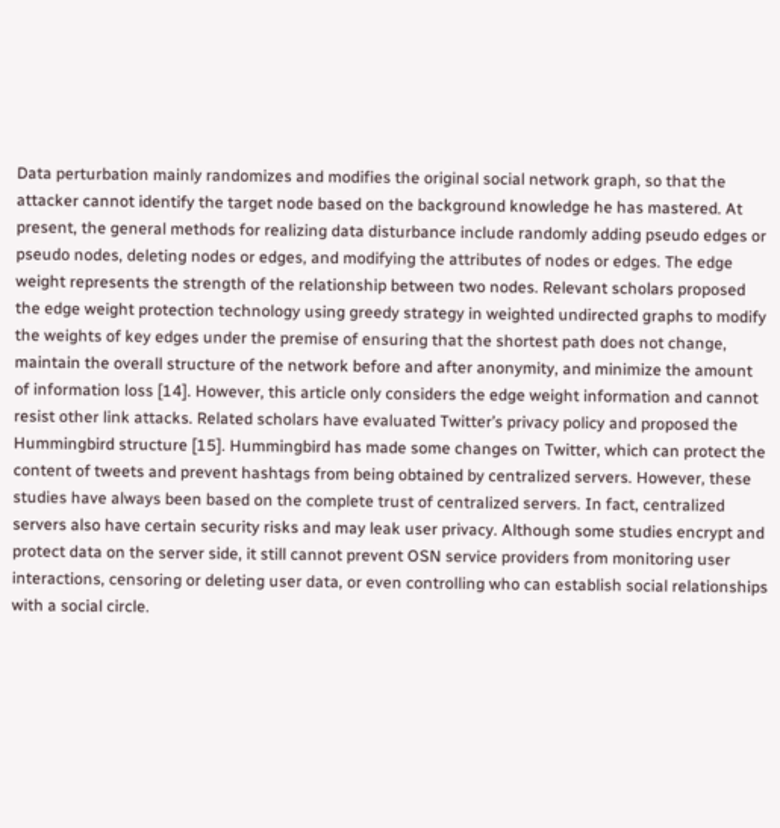Data perturbation mainly randomizes and modifies the original social network graph, so that the attacker cannot identify the target node based on the background knowledge he has mastered. At present, the general methods for realizing data disturbance include randomly adding pseudo edges or pseudo nodes, deleting nodes or edges, and modifying the attributes of nodes or edges. The edge weight represents the strength of the relationship between two nodes. Relevant scholars proposed the edge weight protection technology using greedy strategy in weighted undirected graphs to modify the weights of key edges under the premise of ensuring that the shortest path does not change, maintain the overall structure of the network before and after anonymity, and minimize the amount of information loss [14]. However, this article only considers the edge weight information and cannot resist other link attacks. Related scholars have evaluated Twitter’s privacy policy and proposed the Hummingbird structure [15]. Hummingbird has made some changes on Twitter, which can protect the content of tweets and prevent hashtags from being obtained by centralized servers. However, these studies have always been based on the complete trust of centralized servers. In fact, centralized servers also have certain security risks and may leak user privacy. Although some studies encrypt and protect data on the server side, it still cannot prevent OSN service providers from monitoring user interactions, censoring or deleting user data, or even controlling who can establish social relationships with a social circle.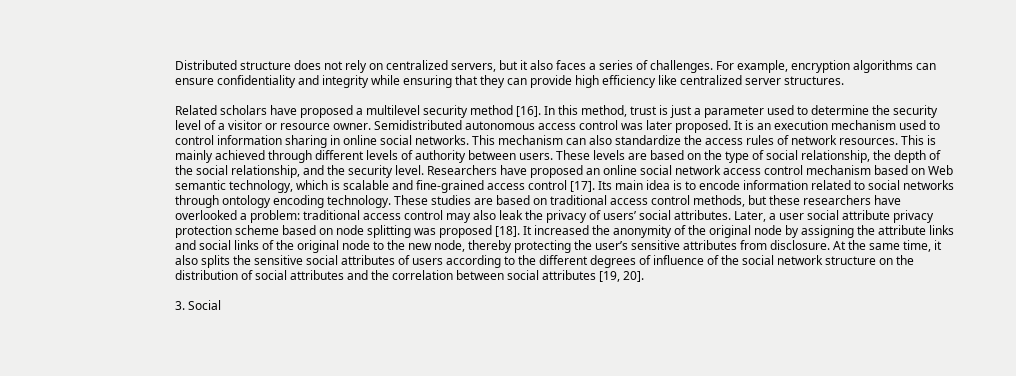Distributed structure does not rely on centralized servers, but it also faces a series of challenges. For example, encryption algorithms can ensure confidentiality and integrity while ensuring that they can provide high efficiency like centralized server structures.

Related scholars have proposed a multilevel security method [16]. In this method, trust is just a parameter used to determine the security level of a visitor or resource owner. Semidistributed autonomous access control was later proposed. It is an execution mechanism used to control information sharing in online social networks. This mechanism can also standardize the access rules of network resources. This is mainly achieved through different levels of authority between users. These levels are based on the type of social relationship, the depth of the social relationship, and the security level. Researchers have proposed an online social network access control mechanism based on Web semantic technology, which is scalable and fine-grained access control [17]. Its main idea is to encode information related to social networks through ontology encoding technology. These studies are based on traditional access control methods, but these researchers have overlooked a problem: traditional access control may also leak the privacy of users’ social attributes. Later, a user social attribute privacy protection scheme based on node splitting was proposed [18]. It increased the anonymity of the original node by assigning the attribute links and social links of the original node to the new node, thereby protecting the user’s sensitive attributes from disclosure. At the same time, it also splits the sensitive social attributes of users according to the different degrees of influence of the social network structure on the distribution of social attributes and the correlation between social attributes [19, 20].

3. Social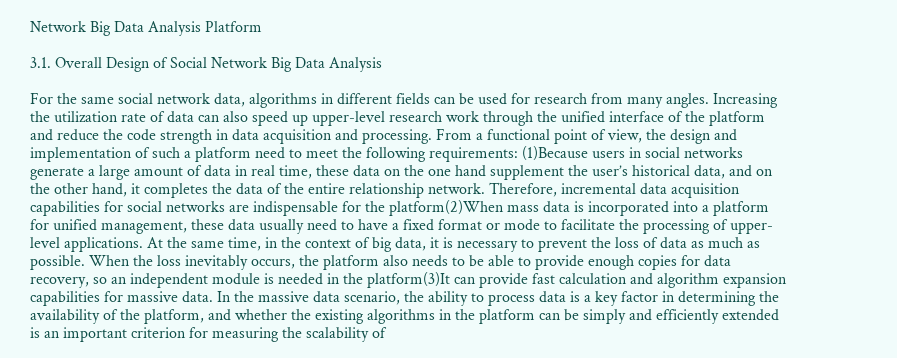Network Big Data Analysis Platform

3.1. Overall Design of Social Network Big Data Analysis

For the same social network data, algorithms in different fields can be used for research from many angles. Increasing the utilization rate of data can also speed up upper-level research work through the unified interface of the platform and reduce the code strength in data acquisition and processing. From a functional point of view, the design and implementation of such a platform need to meet the following requirements: (1)Because users in social networks generate a large amount of data in real time, these data on the one hand supplement the user’s historical data, and on the other hand, it completes the data of the entire relationship network. Therefore, incremental data acquisition capabilities for social networks are indispensable for the platform(2)When mass data is incorporated into a platform for unified management, these data usually need to have a fixed format or mode to facilitate the processing of upper-level applications. At the same time, in the context of big data, it is necessary to prevent the loss of data as much as possible. When the loss inevitably occurs, the platform also needs to be able to provide enough copies for data recovery, so an independent module is needed in the platform(3)It can provide fast calculation and algorithm expansion capabilities for massive data. In the massive data scenario, the ability to process data is a key factor in determining the availability of the platform, and whether the existing algorithms in the platform can be simply and efficiently extended is an important criterion for measuring the scalability of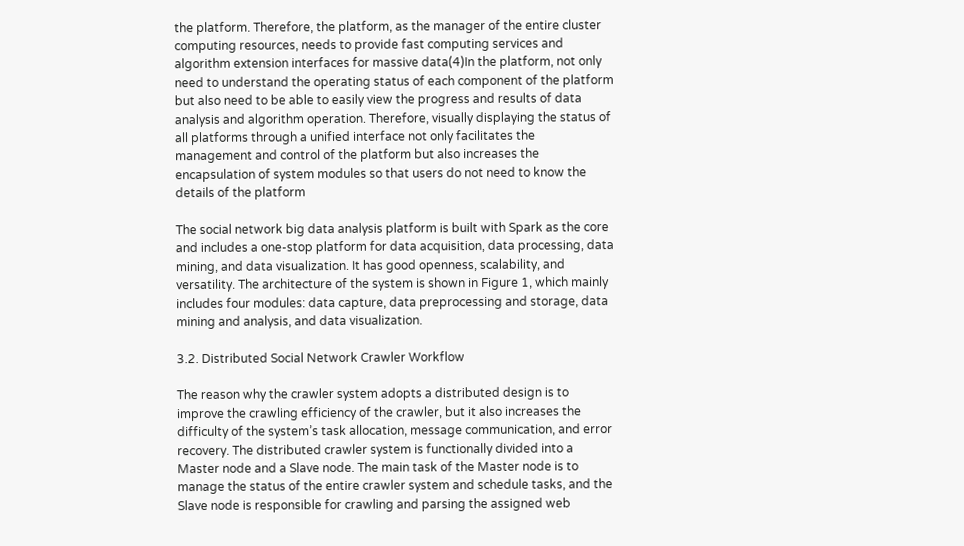the platform. Therefore, the platform, as the manager of the entire cluster computing resources, needs to provide fast computing services and algorithm extension interfaces for massive data(4)In the platform, not only need to understand the operating status of each component of the platform but also need to be able to easily view the progress and results of data analysis and algorithm operation. Therefore, visually displaying the status of all platforms through a unified interface not only facilitates the management and control of the platform but also increases the encapsulation of system modules so that users do not need to know the details of the platform

The social network big data analysis platform is built with Spark as the core and includes a one-stop platform for data acquisition, data processing, data mining, and data visualization. It has good openness, scalability, and versatility. The architecture of the system is shown in Figure 1, which mainly includes four modules: data capture, data preprocessing and storage, data mining and analysis, and data visualization.

3.2. Distributed Social Network Crawler Workflow

The reason why the crawler system adopts a distributed design is to improve the crawling efficiency of the crawler, but it also increases the difficulty of the system’s task allocation, message communication, and error recovery. The distributed crawler system is functionally divided into a Master node and a Slave node. The main task of the Master node is to manage the status of the entire crawler system and schedule tasks, and the Slave node is responsible for crawling and parsing the assigned web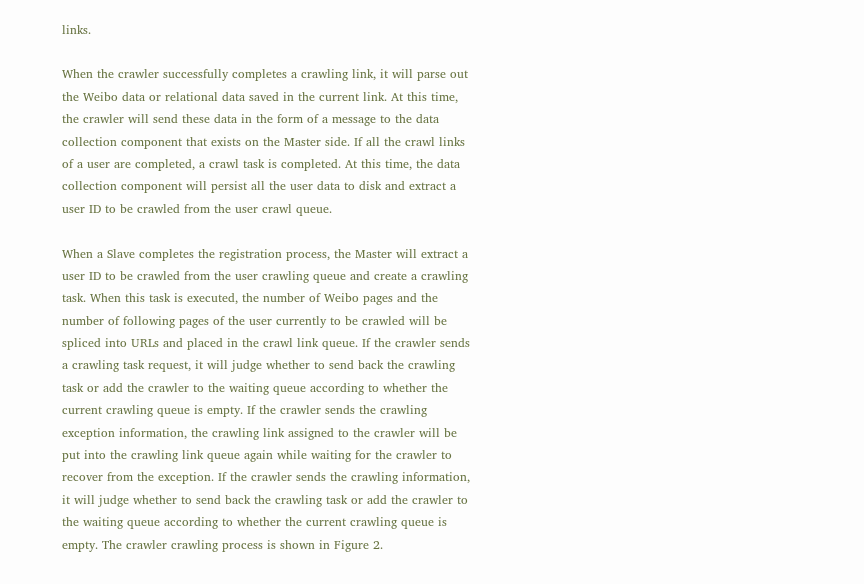links.

When the crawler successfully completes a crawling link, it will parse out the Weibo data or relational data saved in the current link. At this time, the crawler will send these data in the form of a message to the data collection component that exists on the Master side. If all the crawl links of a user are completed, a crawl task is completed. At this time, the data collection component will persist all the user data to disk and extract a user ID to be crawled from the user crawl queue.

When a Slave completes the registration process, the Master will extract a user ID to be crawled from the user crawling queue and create a crawling task. When this task is executed, the number of Weibo pages and the number of following pages of the user currently to be crawled will be spliced into URLs and placed in the crawl link queue. If the crawler sends a crawling task request, it will judge whether to send back the crawling task or add the crawler to the waiting queue according to whether the current crawling queue is empty. If the crawler sends the crawling exception information, the crawling link assigned to the crawler will be put into the crawling link queue again while waiting for the crawler to recover from the exception. If the crawler sends the crawling information, it will judge whether to send back the crawling task or add the crawler to the waiting queue according to whether the current crawling queue is empty. The crawler crawling process is shown in Figure 2.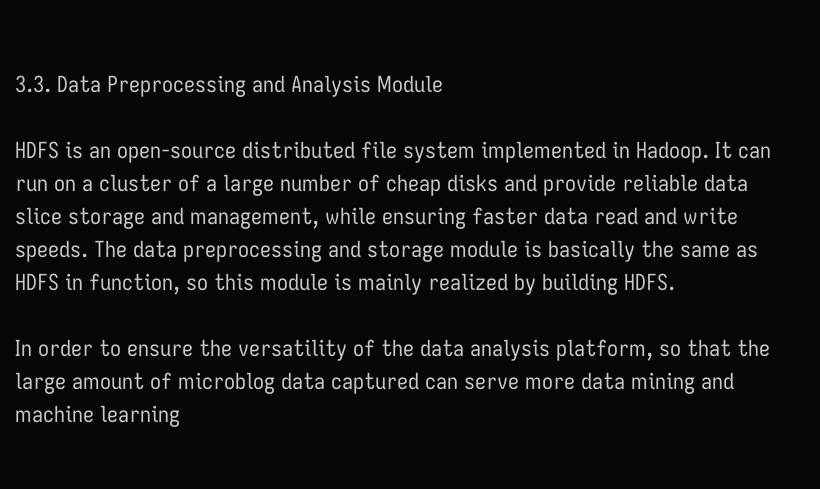3.3. Data Preprocessing and Analysis Module

HDFS is an open-source distributed file system implemented in Hadoop. It can run on a cluster of a large number of cheap disks and provide reliable data slice storage and management, while ensuring faster data read and write speeds. The data preprocessing and storage module is basically the same as HDFS in function, so this module is mainly realized by building HDFS.

In order to ensure the versatility of the data analysis platform, so that the large amount of microblog data captured can serve more data mining and machine learning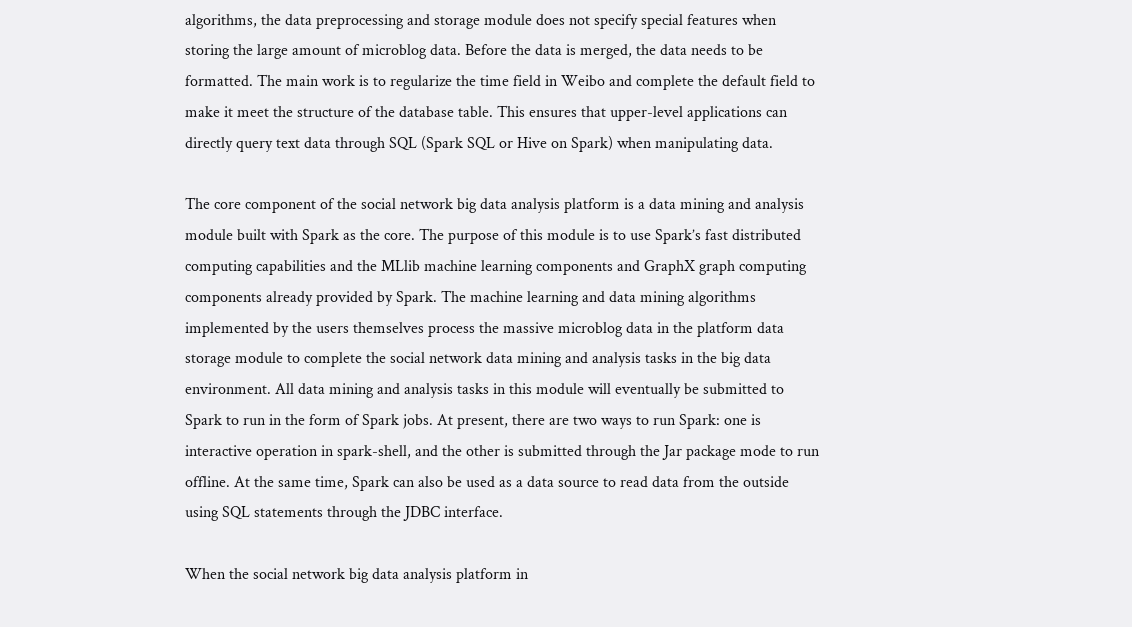algorithms, the data preprocessing and storage module does not specify special features when storing the large amount of microblog data. Before the data is merged, the data needs to be formatted. The main work is to regularize the time field in Weibo and complete the default field to make it meet the structure of the database table. This ensures that upper-level applications can directly query text data through SQL (Spark SQL or Hive on Spark) when manipulating data.

The core component of the social network big data analysis platform is a data mining and analysis module built with Spark as the core. The purpose of this module is to use Spark’s fast distributed computing capabilities and the MLlib machine learning components and GraphX graph computing components already provided by Spark. The machine learning and data mining algorithms implemented by the users themselves process the massive microblog data in the platform data storage module to complete the social network data mining and analysis tasks in the big data environment. All data mining and analysis tasks in this module will eventually be submitted to Spark to run in the form of Spark jobs. At present, there are two ways to run Spark: one is interactive operation in spark-shell, and the other is submitted through the Jar package mode to run offline. At the same time, Spark can also be used as a data source to read data from the outside using SQL statements through the JDBC interface.

When the social network big data analysis platform in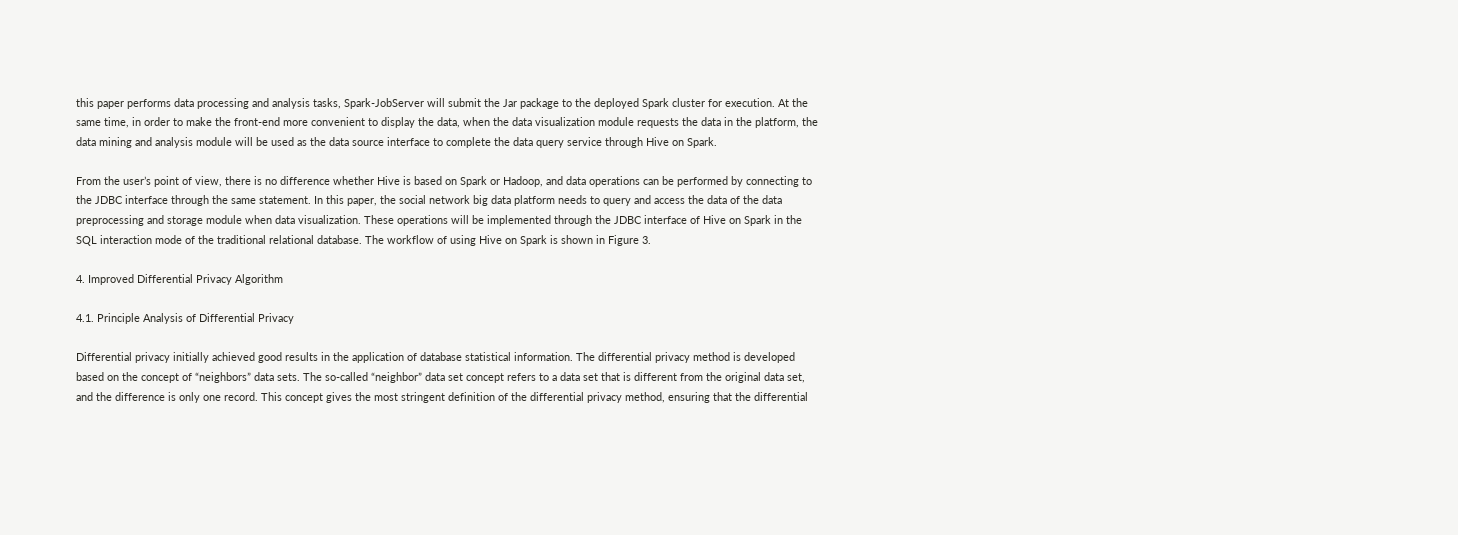this paper performs data processing and analysis tasks, Spark-JobServer will submit the Jar package to the deployed Spark cluster for execution. At the same time, in order to make the front-end more convenient to display the data, when the data visualization module requests the data in the platform, the data mining and analysis module will be used as the data source interface to complete the data query service through Hive on Spark.

From the user’s point of view, there is no difference whether Hive is based on Spark or Hadoop, and data operations can be performed by connecting to the JDBC interface through the same statement. In this paper, the social network big data platform needs to query and access the data of the data preprocessing and storage module when data visualization. These operations will be implemented through the JDBC interface of Hive on Spark in the SQL interaction mode of the traditional relational database. The workflow of using Hive on Spark is shown in Figure 3.

4. Improved Differential Privacy Algorithm

4.1. Principle Analysis of Differential Privacy

Differential privacy initially achieved good results in the application of database statistical information. The differential privacy method is developed based on the concept of “neighbors” data sets. The so-called “neighbor” data set concept refers to a data set that is different from the original data set, and the difference is only one record. This concept gives the most stringent definition of the differential privacy method, ensuring that the differential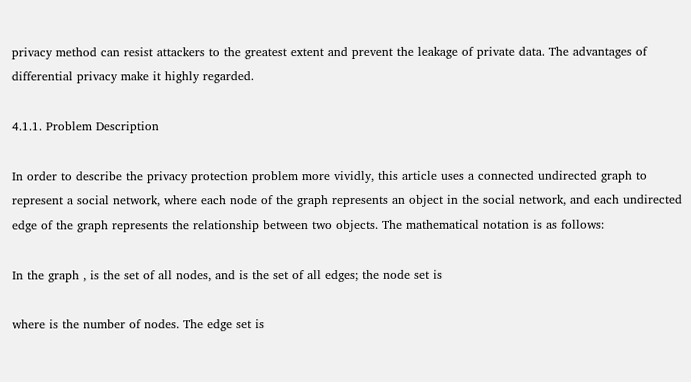privacy method can resist attackers to the greatest extent and prevent the leakage of private data. The advantages of differential privacy make it highly regarded.

4.1.1. Problem Description

In order to describe the privacy protection problem more vividly, this article uses a connected undirected graph to represent a social network, where each node of the graph represents an object in the social network, and each undirected edge of the graph represents the relationship between two objects. The mathematical notation is as follows:

In the graph , is the set of all nodes, and is the set of all edges; the node set is

where is the number of nodes. The edge set is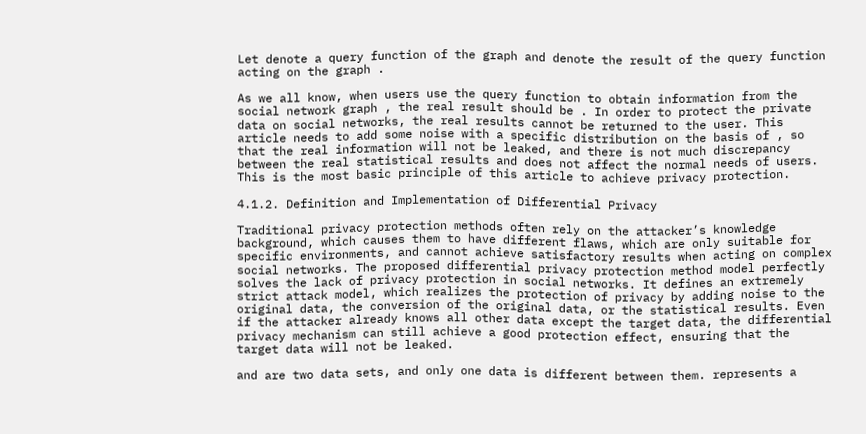Let denote a query function of the graph and denote the result of the query function acting on the graph .

As we all know, when users use the query function to obtain information from the social network graph , the real result should be . In order to protect the private data on social networks, the real results cannot be returned to the user. This article needs to add some noise with a specific distribution on the basis of , so that the real information will not be leaked, and there is not much discrepancy between the real statistical results and does not affect the normal needs of users. This is the most basic principle of this article to achieve privacy protection.

4.1.2. Definition and Implementation of Differential Privacy

Traditional privacy protection methods often rely on the attacker’s knowledge background, which causes them to have different flaws, which are only suitable for specific environments, and cannot achieve satisfactory results when acting on complex social networks. The proposed differential privacy protection method model perfectly solves the lack of privacy protection in social networks. It defines an extremely strict attack model, which realizes the protection of privacy by adding noise to the original data, the conversion of the original data, or the statistical results. Even if the attacker already knows all other data except the target data, the differential privacy mechanism can still achieve a good protection effect, ensuring that the target data will not be leaked.

and are two data sets, and only one data is different between them. represents a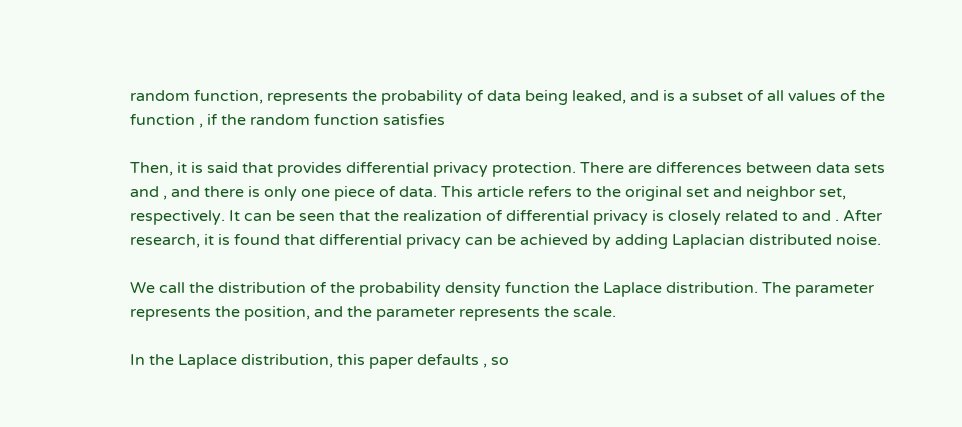random function, represents the probability of data being leaked, and is a subset of all values of the function , if the random function satisfies

Then, it is said that provides differential privacy protection. There are differences between data sets and , and there is only one piece of data. This article refers to the original set and neighbor set, respectively. It can be seen that the realization of differential privacy is closely related to and . After research, it is found that differential privacy can be achieved by adding Laplacian distributed noise.

We call the distribution of the probability density function the Laplace distribution. The parameter represents the position, and the parameter represents the scale.

In the Laplace distribution, this paper defaults , so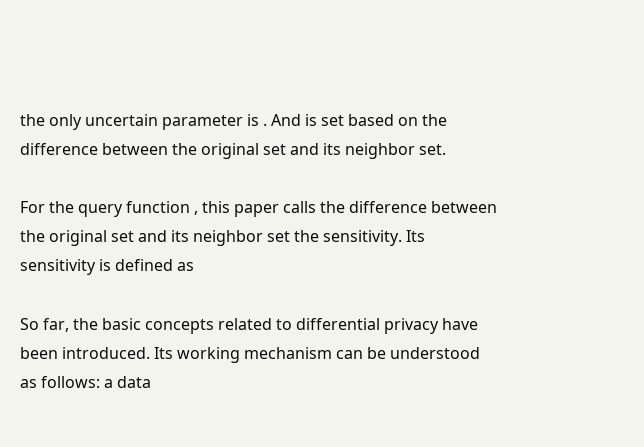the only uncertain parameter is . And is set based on the difference between the original set and its neighbor set.

For the query function , this paper calls the difference between the original set and its neighbor set the sensitivity. Its sensitivity is defined as

So far, the basic concepts related to differential privacy have been introduced. Its working mechanism can be understood as follows: a data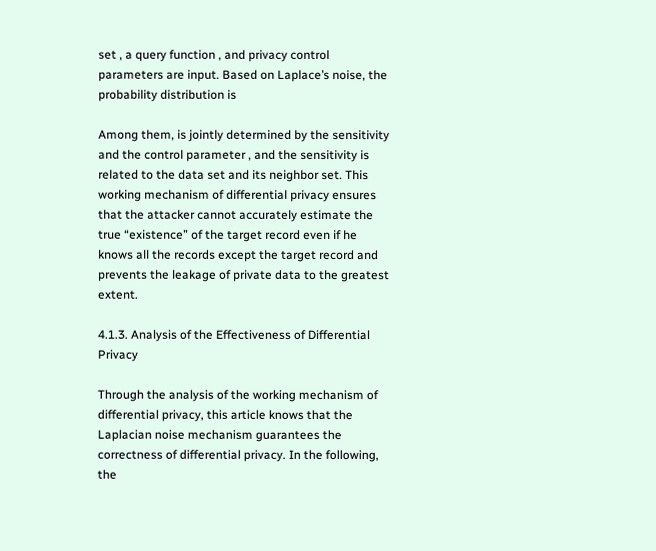set , a query function , and privacy control parameters are input. Based on Laplace’s noise, the probability distribution is

Among them, is jointly determined by the sensitivity and the control parameter , and the sensitivity is related to the data set and its neighbor set. This working mechanism of differential privacy ensures that the attacker cannot accurately estimate the true “existence” of the target record even if he knows all the records except the target record and prevents the leakage of private data to the greatest extent.

4.1.3. Analysis of the Effectiveness of Differential Privacy

Through the analysis of the working mechanism of differential privacy, this article knows that the Laplacian noise mechanism guarantees the correctness of differential privacy. In the following, the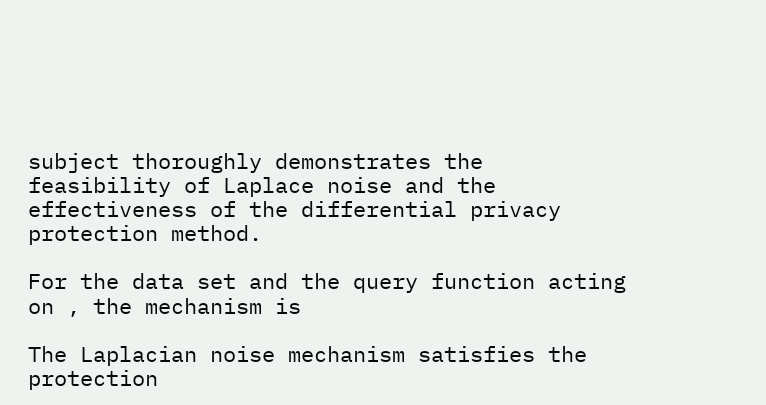subject thoroughly demonstrates the feasibility of Laplace noise and the effectiveness of the differential privacy protection method.

For the data set and the query function acting on , the mechanism is

The Laplacian noise mechanism satisfies the protection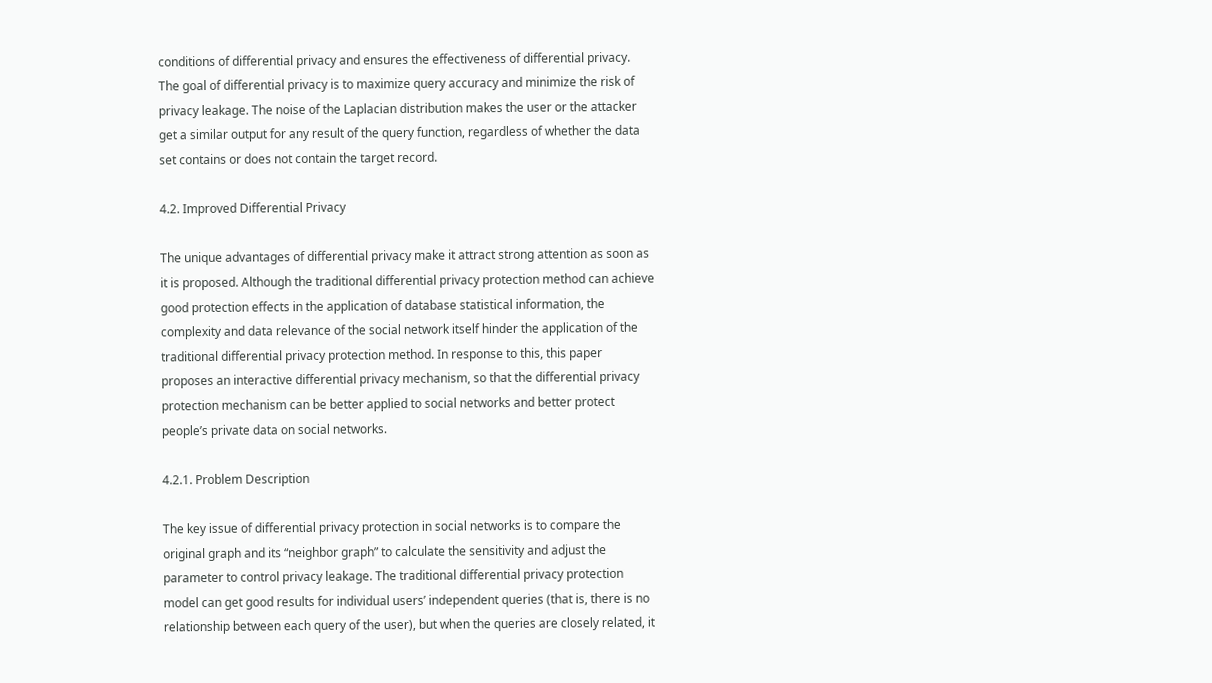conditions of differential privacy and ensures the effectiveness of differential privacy. The goal of differential privacy is to maximize query accuracy and minimize the risk of privacy leakage. The noise of the Laplacian distribution makes the user or the attacker get a similar output for any result of the query function, regardless of whether the data set contains or does not contain the target record.

4.2. Improved Differential Privacy

The unique advantages of differential privacy make it attract strong attention as soon as it is proposed. Although the traditional differential privacy protection method can achieve good protection effects in the application of database statistical information, the complexity and data relevance of the social network itself hinder the application of the traditional differential privacy protection method. In response to this, this paper proposes an interactive differential privacy mechanism, so that the differential privacy protection mechanism can be better applied to social networks and better protect people’s private data on social networks.

4.2.1. Problem Description

The key issue of differential privacy protection in social networks is to compare the original graph and its “neighbor graph” to calculate the sensitivity and adjust the parameter to control privacy leakage. The traditional differential privacy protection model can get good results for individual users’ independent queries (that is, there is no relationship between each query of the user), but when the queries are closely related, it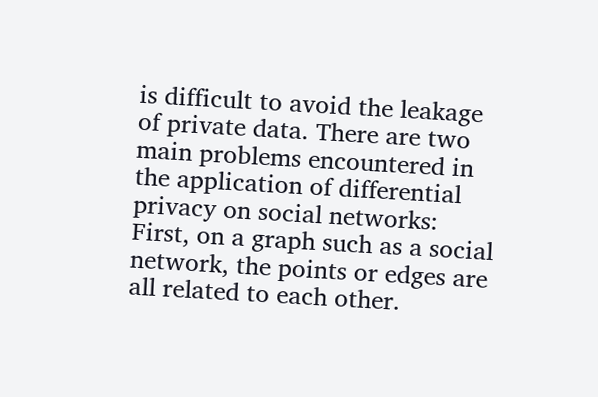is difficult to avoid the leakage of private data. There are two main problems encountered in the application of differential privacy on social networks: First, on a graph such as a social network, the points or edges are all related to each other.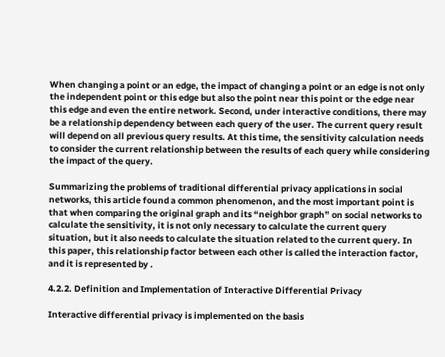When changing a point or an edge, the impact of changing a point or an edge is not only the independent point or this edge but also the point near this point or the edge near this edge and even the entire network. Second, under interactive conditions, there may be a relationship dependency between each query of the user. The current query result will depend on all previous query results. At this time, the sensitivity calculation needs to consider the current relationship between the results of each query while considering the impact of the query.

Summarizing the problems of traditional differential privacy applications in social networks, this article found a common phenomenon, and the most important point is that when comparing the original graph and its “neighbor graph” on social networks to calculate the sensitivity, it is not only necessary to calculate the current query situation, but it also needs to calculate the situation related to the current query. In this paper, this relationship factor between each other is called the interaction factor, and it is represented by .

4.2.2. Definition and Implementation of Interactive Differential Privacy

Interactive differential privacy is implemented on the basis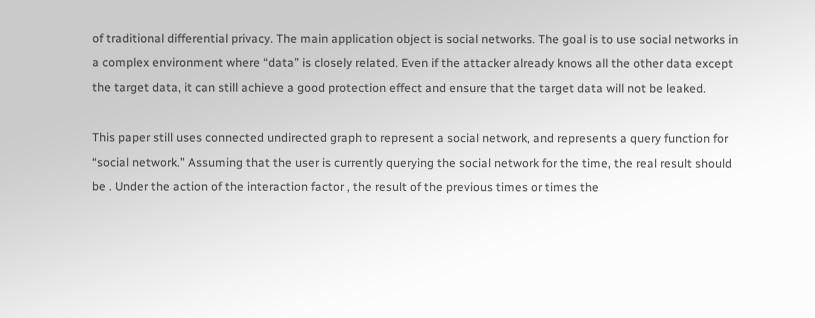of traditional differential privacy. The main application object is social networks. The goal is to use social networks in a complex environment where “data” is closely related. Even if the attacker already knows all the other data except the target data, it can still achieve a good protection effect and ensure that the target data will not be leaked.

This paper still uses connected undirected graph to represent a social network, and represents a query function for “social network.” Assuming that the user is currently querying the social network for the time, the real result should be . Under the action of the interaction factor , the result of the previous times or times the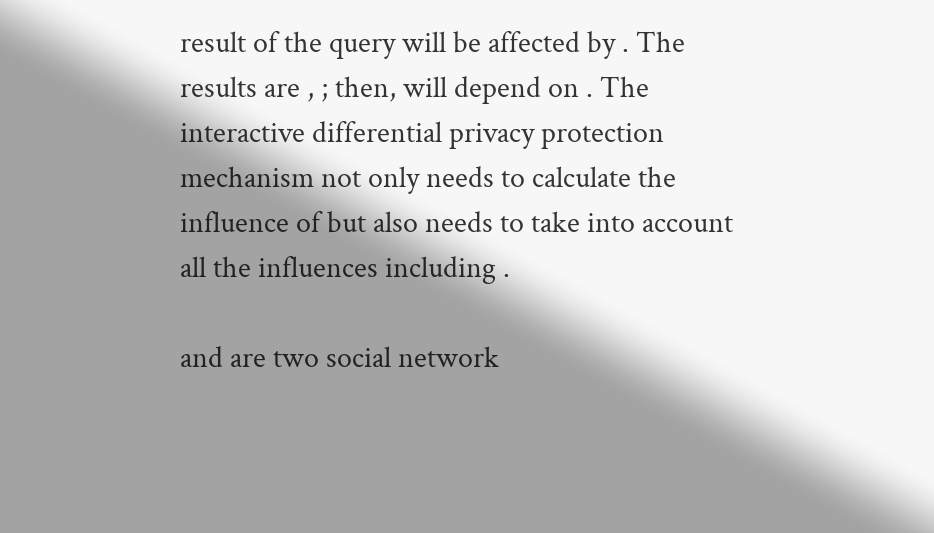result of the query will be affected by . The results are , ; then, will depend on . The interactive differential privacy protection mechanism not only needs to calculate the influence of but also needs to take into account all the influences including .

and are two social network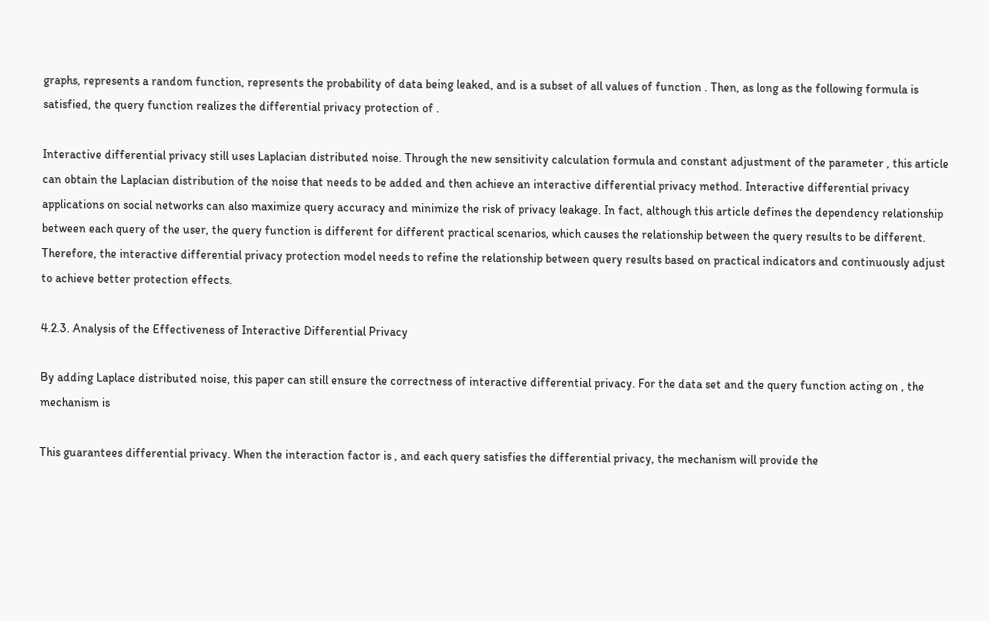graphs, represents a random function, represents the probability of data being leaked, and is a subset of all values of function . Then, as long as the following formula is satisfied, the query function realizes the differential privacy protection of .

Interactive differential privacy still uses Laplacian distributed noise. Through the new sensitivity calculation formula and constant adjustment of the parameter , this article can obtain the Laplacian distribution of the noise that needs to be added and then achieve an interactive differential privacy method. Interactive differential privacy applications on social networks can also maximize query accuracy and minimize the risk of privacy leakage. In fact, although this article defines the dependency relationship between each query of the user, the query function is different for different practical scenarios, which causes the relationship between the query results to be different. Therefore, the interactive differential privacy protection model needs to refine the relationship between query results based on practical indicators and continuously adjust to achieve better protection effects.

4.2.3. Analysis of the Effectiveness of Interactive Differential Privacy

By adding Laplace distributed noise, this paper can still ensure the correctness of interactive differential privacy. For the data set and the query function acting on , the mechanism is

This guarantees differential privacy. When the interaction factor is , and each query satisfies the differential privacy, the mechanism will provide the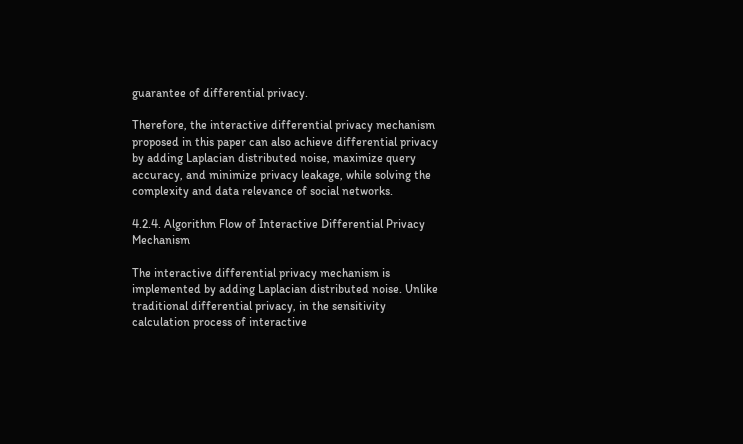guarantee of differential privacy.

Therefore, the interactive differential privacy mechanism proposed in this paper can also achieve differential privacy by adding Laplacian distributed noise, maximize query accuracy, and minimize privacy leakage, while solving the complexity and data relevance of social networks.

4.2.4. Algorithm Flow of Interactive Differential Privacy Mechanism

The interactive differential privacy mechanism is implemented by adding Laplacian distributed noise. Unlike traditional differential privacy, in the sensitivity calculation process of interactive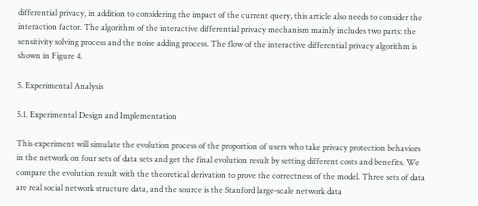differential privacy, in addition to considering the impact of the current query, this article also needs to consider the interaction factor. The algorithm of the interactive differential privacy mechanism mainly includes two parts: the sensitivity solving process and the noise adding process. The flow of the interactive differential privacy algorithm is shown in Figure 4.

5. Experimental Analysis

5.1. Experimental Design and Implementation

This experiment will simulate the evolution process of the proportion of users who take privacy protection behaviors in the network on four sets of data sets and get the final evolution result by setting different costs and benefits. We compare the evolution result with the theoretical derivation to prove the correctness of the model. Three sets of data are real social network structure data, and the source is the Stanford large-scale network data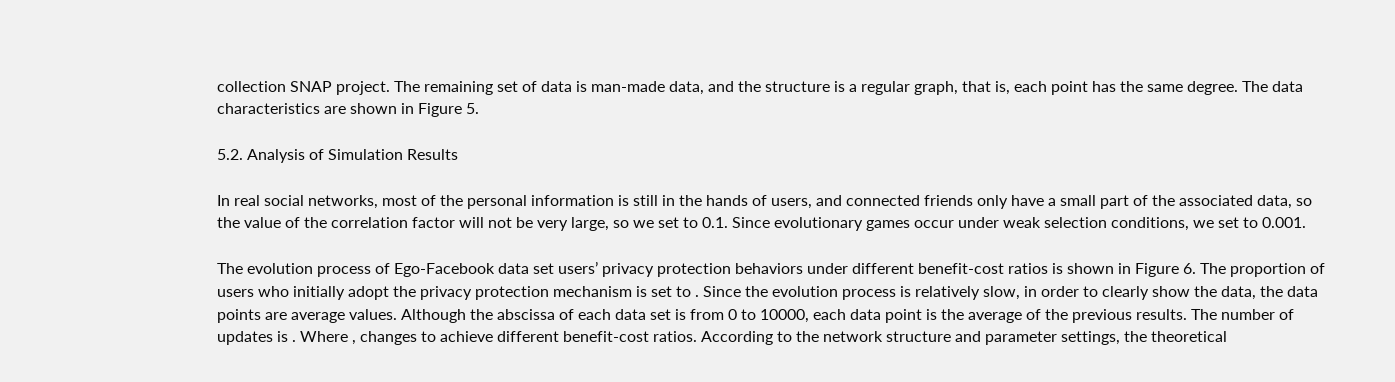collection SNAP project. The remaining set of data is man-made data, and the structure is a regular graph, that is, each point has the same degree. The data characteristics are shown in Figure 5.

5.2. Analysis of Simulation Results

In real social networks, most of the personal information is still in the hands of users, and connected friends only have a small part of the associated data, so the value of the correlation factor will not be very large, so we set to 0.1. Since evolutionary games occur under weak selection conditions, we set to 0.001.

The evolution process of Ego-Facebook data set users’ privacy protection behaviors under different benefit-cost ratios is shown in Figure 6. The proportion of users who initially adopt the privacy protection mechanism is set to . Since the evolution process is relatively slow, in order to clearly show the data, the data points are average values. Although the abscissa of each data set is from 0 to 10000, each data point is the average of the previous results. The number of updates is . Where , changes to achieve different benefit-cost ratios. According to the network structure and parameter settings, the theoretical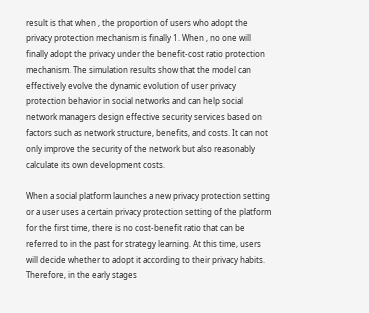result is that when , the proportion of users who adopt the privacy protection mechanism is finally 1. When , no one will finally adopt the privacy under the benefit-cost ratio protection mechanism. The simulation results show that the model can effectively evolve the dynamic evolution of user privacy protection behavior in social networks and can help social network managers design effective security services based on factors such as network structure, benefits, and costs. It can not only improve the security of the network but also reasonably calculate its own development costs.

When a social platform launches a new privacy protection setting or a user uses a certain privacy protection setting of the platform for the first time, there is no cost-benefit ratio that can be referred to in the past for strategy learning. At this time, users will decide whether to adopt it according to their privacy habits. Therefore, in the early stages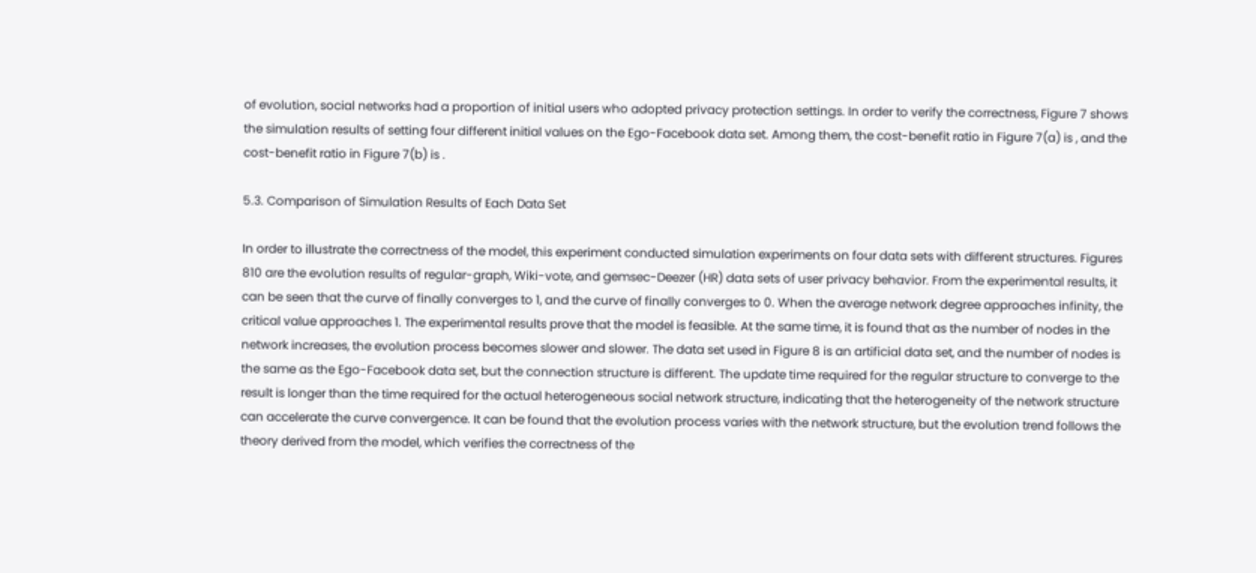of evolution, social networks had a proportion of initial users who adopted privacy protection settings. In order to verify the correctness, Figure 7 shows the simulation results of setting four different initial values on the Ego-Facebook data set. Among them, the cost-benefit ratio in Figure 7(a) is , and the cost-benefit ratio in Figure 7(b) is .

5.3. Comparison of Simulation Results of Each Data Set

In order to illustrate the correctness of the model, this experiment conducted simulation experiments on four data sets with different structures. Figures 810 are the evolution results of regular-graph, Wiki-vote, and gemsec-Deezer (HR) data sets of user privacy behavior. From the experimental results, it can be seen that the curve of finally converges to 1, and the curve of finally converges to 0. When the average network degree approaches infinity, the critical value approaches 1. The experimental results prove that the model is feasible. At the same time, it is found that as the number of nodes in the network increases, the evolution process becomes slower and slower. The data set used in Figure 8 is an artificial data set, and the number of nodes is the same as the Ego-Facebook data set, but the connection structure is different. The update time required for the regular structure to converge to the result is longer than the time required for the actual heterogeneous social network structure, indicating that the heterogeneity of the network structure can accelerate the curve convergence. It can be found that the evolution process varies with the network structure, but the evolution trend follows the theory derived from the model, which verifies the correctness of the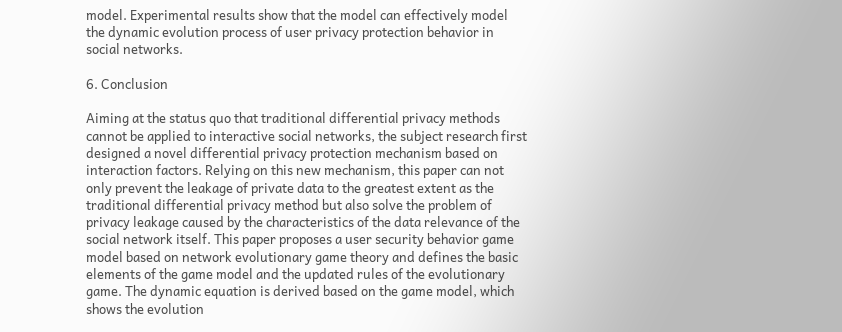model. Experimental results show that the model can effectively model the dynamic evolution process of user privacy protection behavior in social networks.

6. Conclusion

Aiming at the status quo that traditional differential privacy methods cannot be applied to interactive social networks, the subject research first designed a novel differential privacy protection mechanism based on interaction factors. Relying on this new mechanism, this paper can not only prevent the leakage of private data to the greatest extent as the traditional differential privacy method but also solve the problem of privacy leakage caused by the characteristics of the data relevance of the social network itself. This paper proposes a user security behavior game model based on network evolutionary game theory and defines the basic elements of the game model and the updated rules of the evolutionary game. The dynamic equation is derived based on the game model, which shows the evolution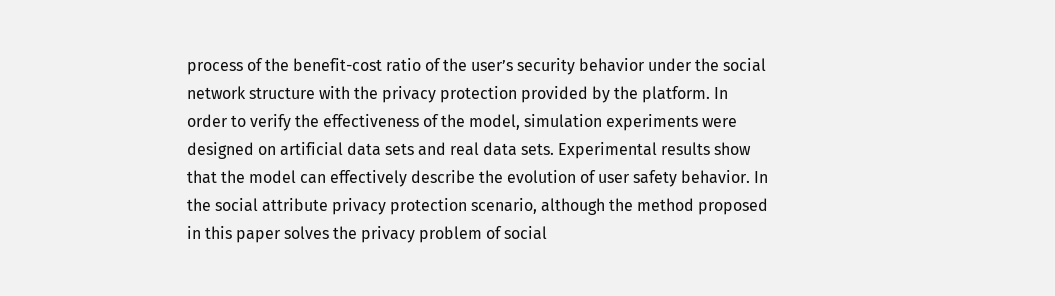process of the benefit-cost ratio of the user’s security behavior under the social network structure with the privacy protection provided by the platform. In order to verify the effectiveness of the model, simulation experiments were designed on artificial data sets and real data sets. Experimental results show that the model can effectively describe the evolution of user safety behavior. In the social attribute privacy protection scenario, although the method proposed in this paper solves the privacy problem of social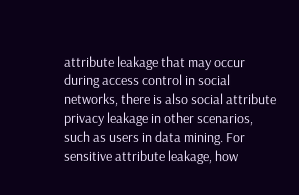attribute leakage that may occur during access control in social networks, there is also social attribute privacy leakage in other scenarios, such as users in data mining. For sensitive attribute leakage, how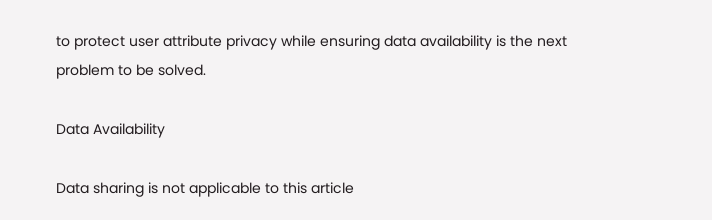to protect user attribute privacy while ensuring data availability is the next problem to be solved.

Data Availability

Data sharing is not applicable to this article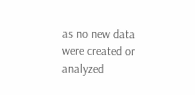as no new data were created or analyzed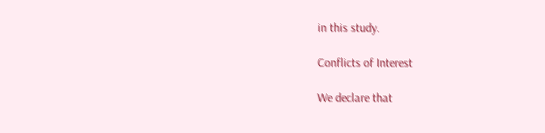in this study.

Conflicts of Interest

We declare that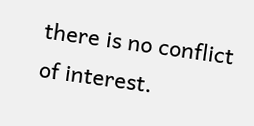there is no conflict of interest.